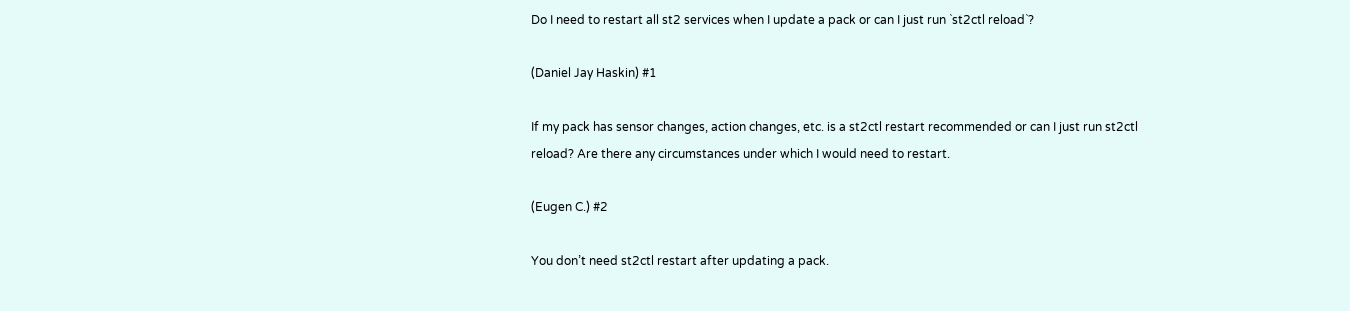Do I need to restart all st2 services when I update a pack or can I just run `st2ctl reload`?

(Daniel Jay Haskin) #1

If my pack has sensor changes, action changes, etc. is a st2ctl restart recommended or can I just run st2ctl reload? Are there any circumstances under which I would need to restart.

(Eugen C.) #2

You don’t need st2ctl restart after updating a pack.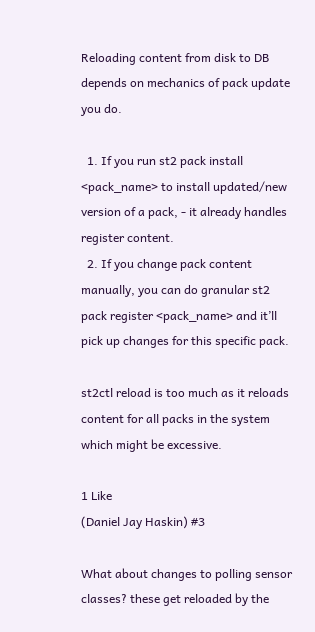Reloading content from disk to DB depends on mechanics of pack update you do.

  1. If you run st2 pack install <pack_name> to install updated/new version of a pack, - it already handles register content.
  2. If you change pack content manually, you can do granular st2 pack register <pack_name> and it’ll pick up changes for this specific pack.

st2ctl reload is too much as it reloads content for all packs in the system which might be excessive.

1 Like
(Daniel Jay Haskin) #3

What about changes to polling sensor classes? these get reloaded by the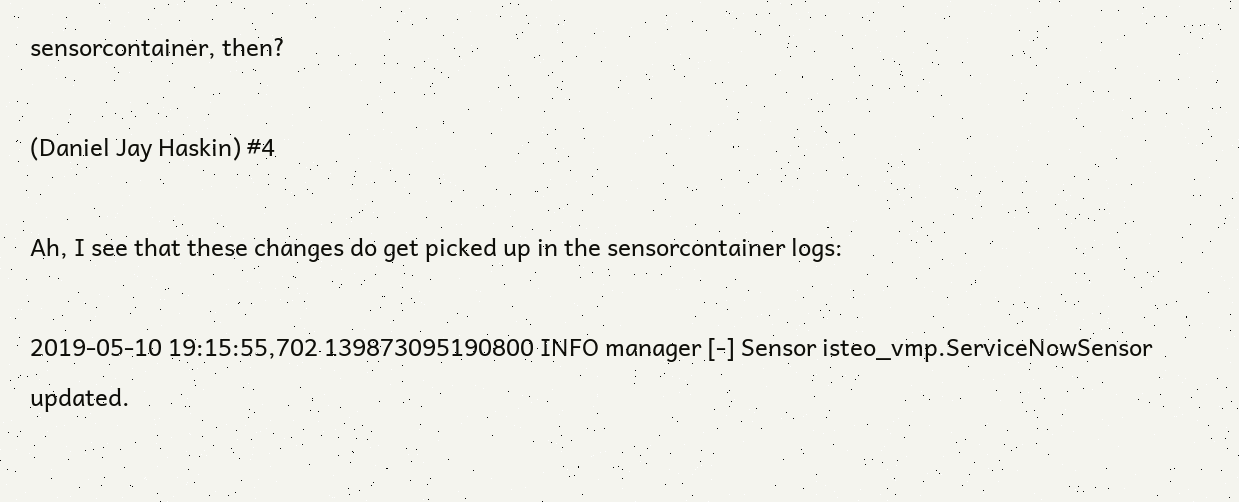sensorcontainer, then?

(Daniel Jay Haskin) #4

Ah, I see that these changes do get picked up in the sensorcontainer logs:

2019-05-10 19:15:55,702 139873095190800 INFO manager [-] Sensor isteo_vmp.ServiceNowSensor updated.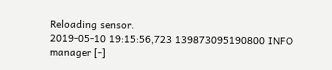Reloading sensor.
2019-05-10 19:15:56,723 139873095190800 INFO manager [-]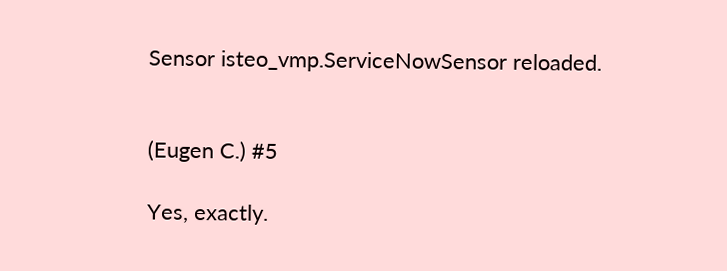Sensor isteo_vmp.ServiceNowSensor reloaded.


(Eugen C.) #5

Yes, exactly.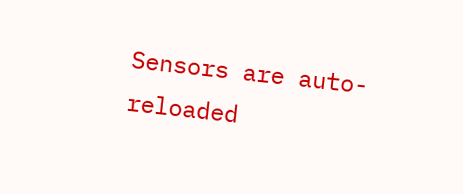Sensors are auto-reloaded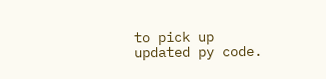to pick up updated py code.